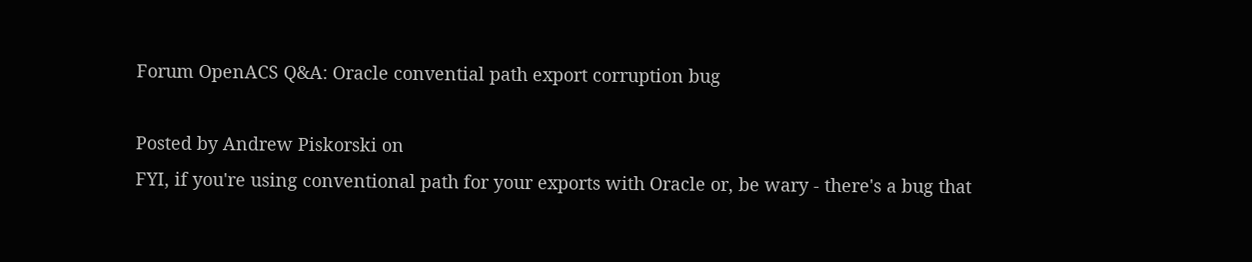Forum OpenACS Q&A: Oracle convential path export corruption bug

Posted by Andrew Piskorski on
FYI, if you're using conventional path for your exports with Oracle or, be wary - there's a bug that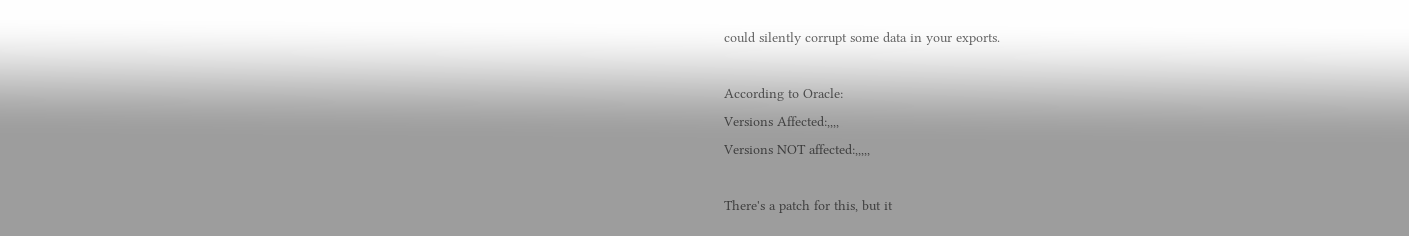could silently corrupt some data in your exports.

According to Oracle:
Versions Affected:,,,,
Versions NOT affected:,,,,,

There's a patch for this, but it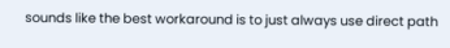sounds like the best workaround is to just always use direct path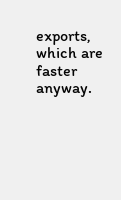exports, which are faster anyway.